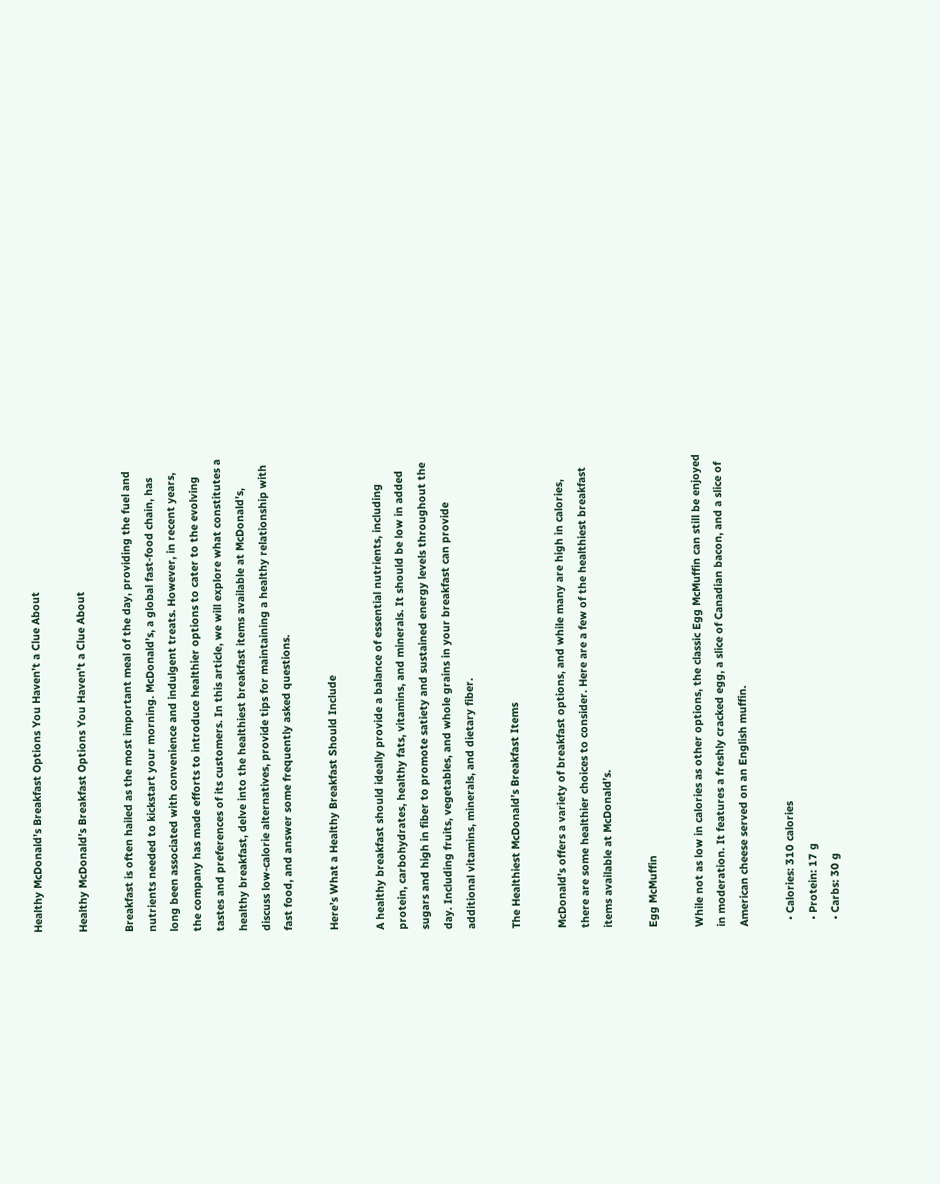Healthy McDonald’s Breakfast Options You Haven’t a Clue About

Healthy McDonald’s Breakfast Options You Haven't a Clue About

Breakfast is often hailed as the most important meal of the day, providing the fuel and nutrients needed to kickstart your morning. McDonald’s, a global fast-food chain, has long been associated with convenience and indulgent treats. However, in recent years, the company has made efforts to introduce healthier options to cater to the evolving tastes and preferences of its customers. In this article, we will explore what constitutes a healthy breakfast, delve into the healthiest breakfast items available at McDonald’s, discuss low-calorie alternatives, provide tips for maintaining a healthy relationship with fast food, and answer some frequently asked questions.

Here’s What a Healthy Breakfast Should Include

A healthy breakfast should ideally provide a balance of essential nutrients, including protein, carbohydrates, healthy fats, vitamins, and minerals. It should be low in added sugars and high in fiber to promote satiety and sustained energy levels throughout the day. Including fruits, vegetables, and whole grains in your breakfast can provide additional vitamins, minerals, and dietary fiber.

The Healthiest McDonald’s Breakfast Items

McDonald’s offers a variety of breakfast options, and while many are high in calories, there are some healthier choices to consider. Here are a few of the healthiest breakfast items available at McDonald’s.

Egg McMuffin

While not as low in calories as other options, the classic Egg McMuffin can still be enjoyed in moderation. It features a freshly cracked egg, a slice of Canadian bacon, and a slice of American cheese served on an English muffin.

  • Calories: 310 calories
  • Protein: 17 g
  • Carbs: 30 g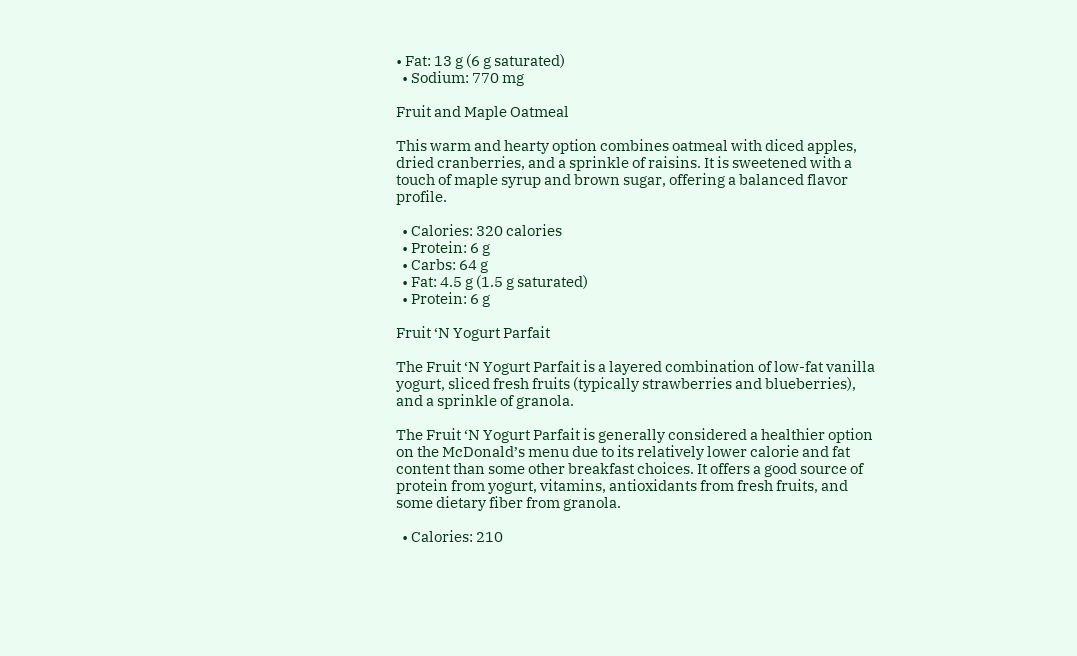• Fat: 13 g (6 g saturated)
  • Sodium: 770 mg

Fruit and Maple Oatmeal

This warm and hearty option combines oatmeal with diced apples, dried cranberries, and a sprinkle of raisins. It is sweetened with a touch of maple syrup and brown sugar, offering a balanced flavor profile.

  • Calories: 320 calories
  • Protein: 6 g
  • Carbs: 64 g
  • Fat: 4.5 g (1.5 g saturated)
  • Protein: 6 g

Fruit ‘N Yogurt Parfait

The Fruit ‘N Yogurt Parfait is a layered combination of low-fat vanilla yogurt, sliced fresh fruits (typically strawberries and blueberries), and a sprinkle of granola.

The Fruit ‘N Yogurt Parfait is generally considered a healthier option on the McDonald’s menu due to its relatively lower calorie and fat content than some other breakfast choices. It offers a good source of protein from yogurt, vitamins, antioxidants from fresh fruits, and some dietary fiber from granola.

  • Calories: 210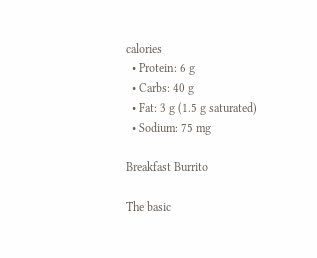calories
  • Protein: 6 g
  • Carbs: 40 g
  • Fat: 3 g (1.5 g saturated)
  • Sodium: 75 mg

Breakfast Burrito

The basic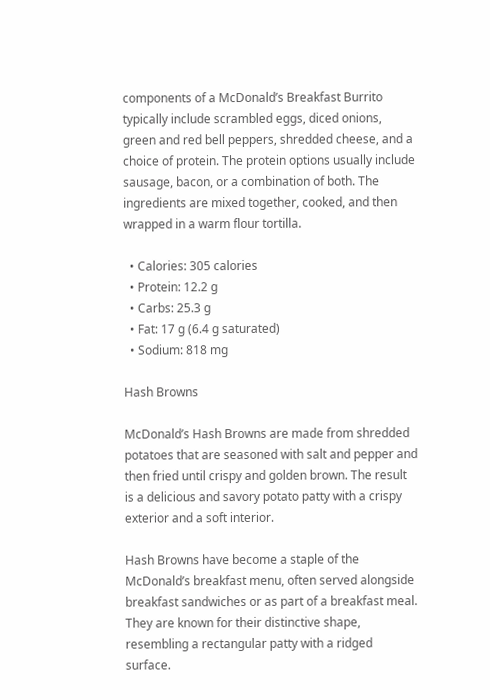components of a McDonald’s Breakfast Burrito typically include scrambled eggs, diced onions, green and red bell peppers, shredded cheese, and a choice of protein. The protein options usually include sausage, bacon, or a combination of both. The ingredients are mixed together, cooked, and then wrapped in a warm flour tortilla.

  • Calories: 305 calories
  • Protein: 12.2 g
  • Carbs: 25.3 g
  • Fat: 17 g (6.4 g saturated)
  • Sodium: 818 mg

Hash Browns

McDonald’s Hash Browns are made from shredded potatoes that are seasoned with salt and pepper and then fried until crispy and golden brown. The result is a delicious and savory potato patty with a crispy exterior and a soft interior.

Hash Browns have become a staple of the McDonald’s breakfast menu, often served alongside breakfast sandwiches or as part of a breakfast meal. They are known for their distinctive shape, resembling a rectangular patty with a ridged surface.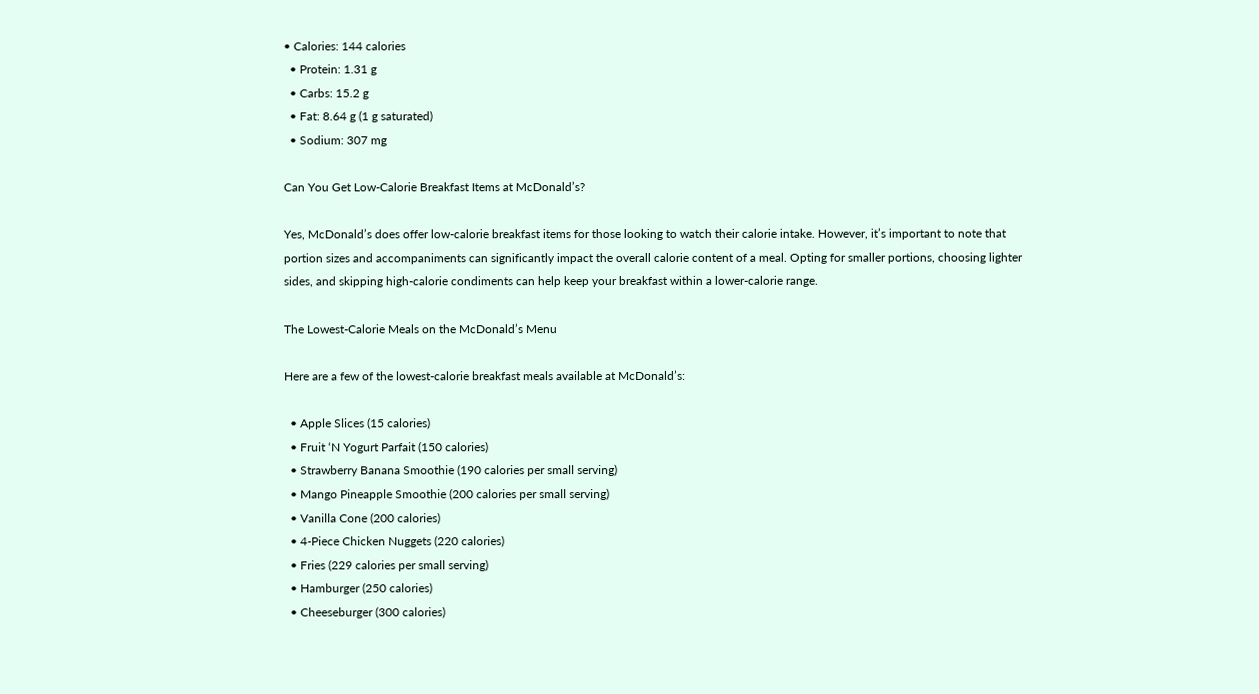• Calories: 144 calories
  • Protein: 1.31 g
  • Carbs: 15.2 g
  • Fat: 8.64 g (1 g saturated)
  • Sodium: 307 mg

Can You Get Low-Calorie Breakfast Items at McDonald’s?

Yes, McDonald’s does offer low-calorie breakfast items for those looking to watch their calorie intake. However, it’s important to note that portion sizes and accompaniments can significantly impact the overall calorie content of a meal. Opting for smaller portions, choosing lighter sides, and skipping high-calorie condiments can help keep your breakfast within a lower-calorie range.

The Lowest-Calorie Meals on the McDonald’s Menu

Here are a few of the lowest-calorie breakfast meals available at McDonald’s:

  • Apple Slices (15 calories)
  • Fruit ‘N Yogurt Parfait (150 calories)
  • Strawberry Banana Smoothie (190 calories per small serving)
  • Mango Pineapple Smoothie (200 calories per small serving)
  • Vanilla Cone (200 calories)
  • 4-Piece Chicken Nuggets (220 calories)
  • Fries (229 calories per small serving)
  • Hamburger (250 calories)
  • Cheeseburger (300 calories)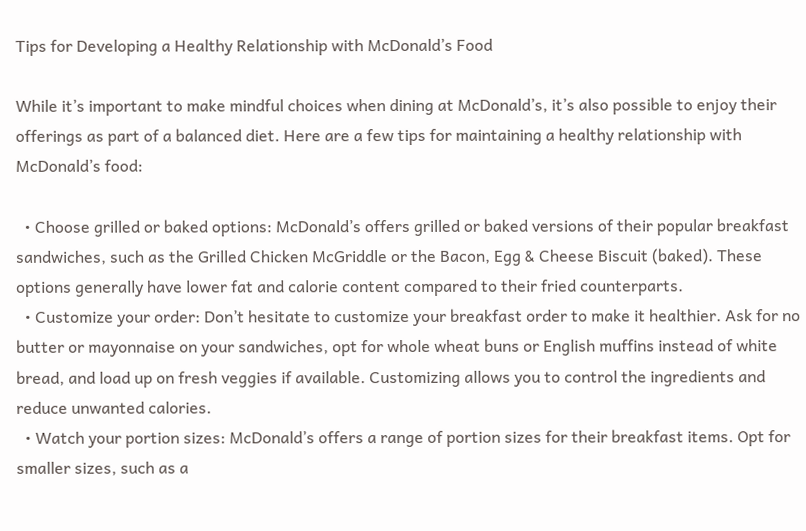Tips for Developing a Healthy Relationship with McDonald’s Food

While it’s important to make mindful choices when dining at McDonald’s, it’s also possible to enjoy their offerings as part of a balanced diet. Here are a few tips for maintaining a healthy relationship with McDonald’s food:

  • Choose grilled or baked options: McDonald’s offers grilled or baked versions of their popular breakfast sandwiches, such as the Grilled Chicken McGriddle or the Bacon, Egg & Cheese Biscuit (baked). These options generally have lower fat and calorie content compared to their fried counterparts.
  • Customize your order: Don’t hesitate to customize your breakfast order to make it healthier. Ask for no butter or mayonnaise on your sandwiches, opt for whole wheat buns or English muffins instead of white bread, and load up on fresh veggies if available. Customizing allows you to control the ingredients and reduce unwanted calories.
  • Watch your portion sizes: McDonald’s offers a range of portion sizes for their breakfast items. Opt for smaller sizes, such as a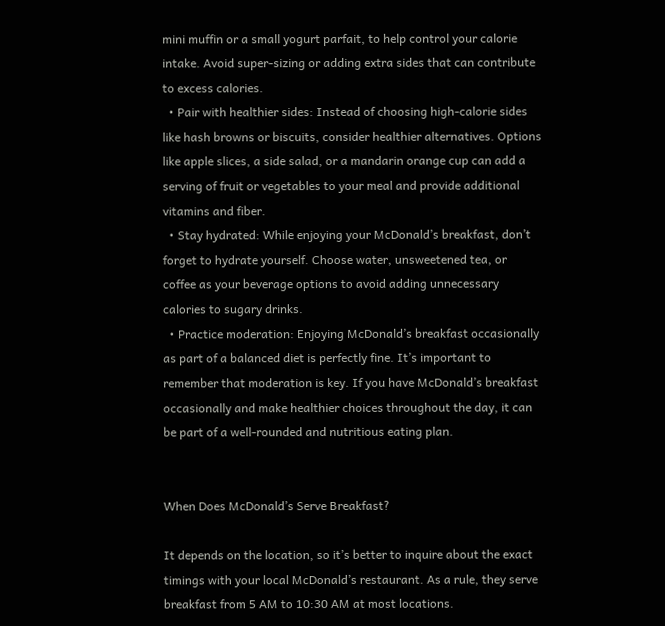mini muffin or a small yogurt parfait, to help control your calorie intake. Avoid super-sizing or adding extra sides that can contribute to excess calories.
  • Pair with healthier sides: Instead of choosing high-calorie sides like hash browns or biscuits, consider healthier alternatives. Options like apple slices, a side salad, or a mandarin orange cup can add a serving of fruit or vegetables to your meal and provide additional vitamins and fiber.
  • Stay hydrated: While enjoying your McDonald’s breakfast, don’t forget to hydrate yourself. Choose water, unsweetened tea, or coffee as your beverage options to avoid adding unnecessary calories to sugary drinks.
  • Practice moderation: Enjoying McDonald’s breakfast occasionally as part of a balanced diet is perfectly fine. It’s important to remember that moderation is key. If you have McDonald’s breakfast occasionally and make healthier choices throughout the day, it can be part of a well-rounded and nutritious eating plan.


When Does McDonald’s Serve Breakfast?

It depends on the location, so it’s better to inquire about the exact timings with your local McDonald’s restaurant. As a rule, they serve breakfast from 5 AM to 10:30 AM at most locations.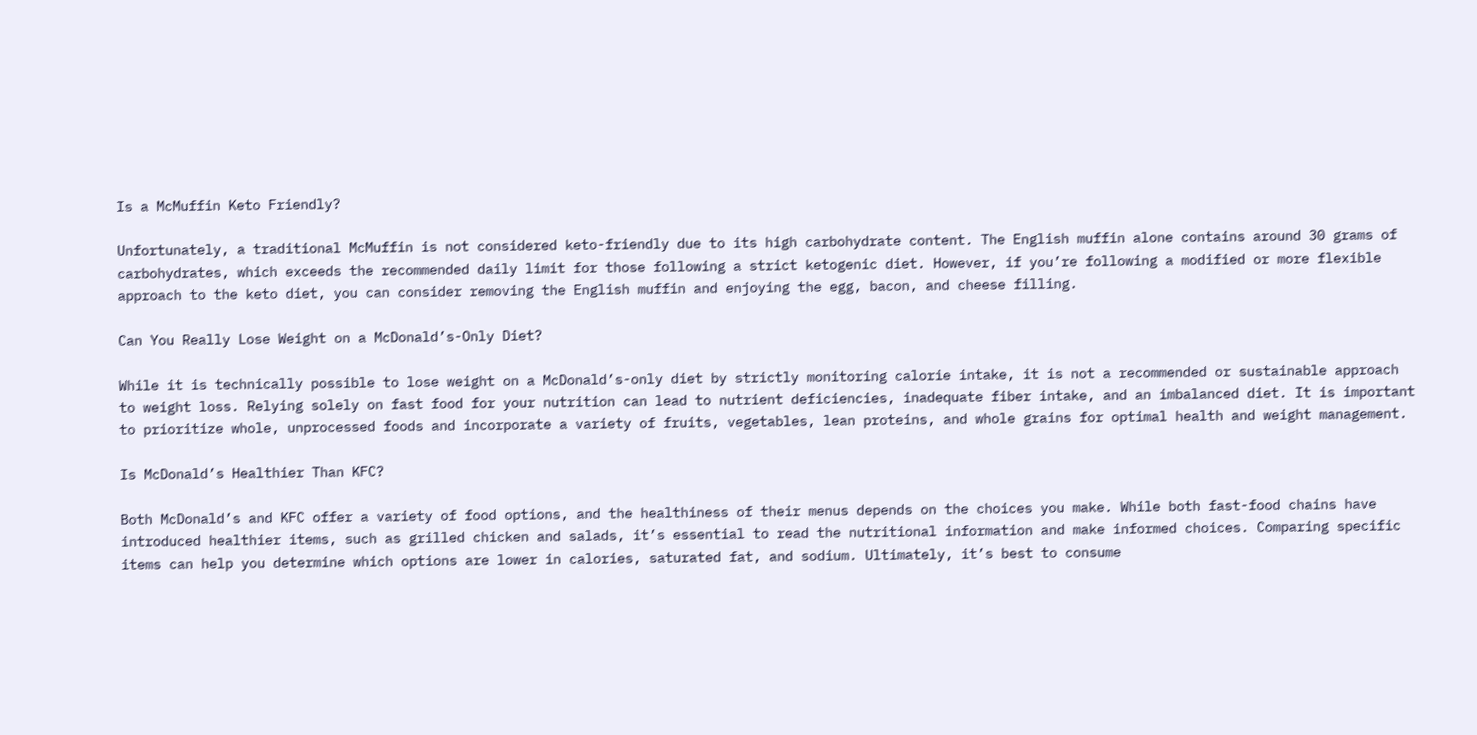Is a McMuffin Keto Friendly?

Unfortunately, a traditional McMuffin is not considered keto-friendly due to its high carbohydrate content. The English muffin alone contains around 30 grams of carbohydrates, which exceeds the recommended daily limit for those following a strict ketogenic diet. However, if you’re following a modified or more flexible approach to the keto diet, you can consider removing the English muffin and enjoying the egg, bacon, and cheese filling.

Can You Really Lose Weight on a McDonald’s-Only Diet?

While it is technically possible to lose weight on a McDonald’s-only diet by strictly monitoring calorie intake, it is not a recommended or sustainable approach to weight loss. Relying solely on fast food for your nutrition can lead to nutrient deficiencies, inadequate fiber intake, and an imbalanced diet. It is important to prioritize whole, unprocessed foods and incorporate a variety of fruits, vegetables, lean proteins, and whole grains for optimal health and weight management.

Is McDonald’s Healthier Than KFC?

Both McDonald’s and KFC offer a variety of food options, and the healthiness of their menus depends on the choices you make. While both fast-food chains have introduced healthier items, such as grilled chicken and salads, it’s essential to read the nutritional information and make informed choices. Comparing specific items can help you determine which options are lower in calories, saturated fat, and sodium. Ultimately, it’s best to consume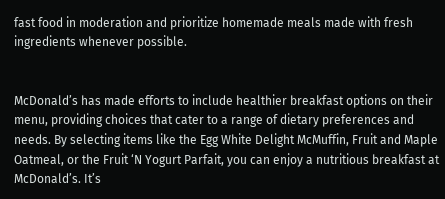fast food in moderation and prioritize homemade meals made with fresh ingredients whenever possible.


McDonald’s has made efforts to include healthier breakfast options on their menu, providing choices that cater to a range of dietary preferences and needs. By selecting items like the Egg White Delight McMuffin, Fruit and Maple Oatmeal, or the Fruit ‘N Yogurt Parfait, you can enjoy a nutritious breakfast at McDonald’s. It’s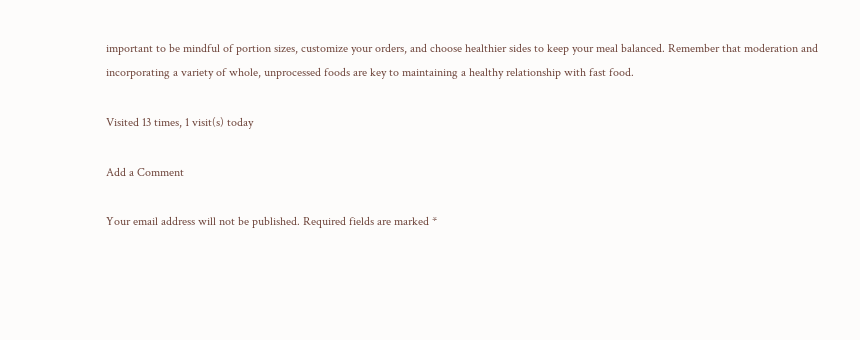important to be mindful of portion sizes, customize your orders, and choose healthier sides to keep your meal balanced. Remember that moderation and incorporating a variety of whole, unprocessed foods are key to maintaining a healthy relationship with fast food.

Visited 13 times, 1 visit(s) today

Add a Comment

Your email address will not be published. Required fields are marked *